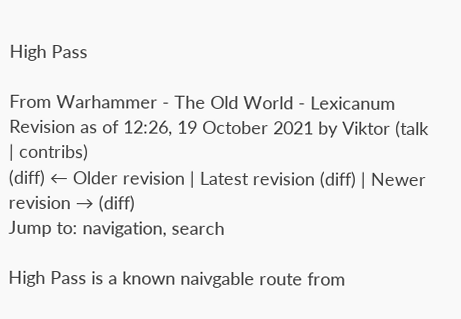High Pass

From Warhammer - The Old World - Lexicanum
Revision as of 12:26, 19 October 2021 by Viktor (talk | contribs)
(diff) ← Older revision | Latest revision (diff) | Newer revision → (diff)
Jump to: navigation, search

High Pass is a known naivgable route from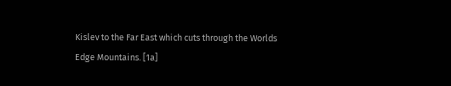Kislev to the Far East which cuts through the Worlds Edge Mountains. [1a]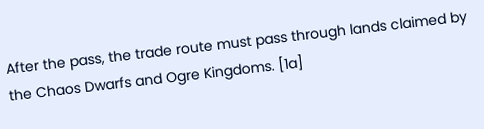After the pass, the trade route must pass through lands claimed by the Chaos Dwarfs and Ogre Kingdoms. [1a]